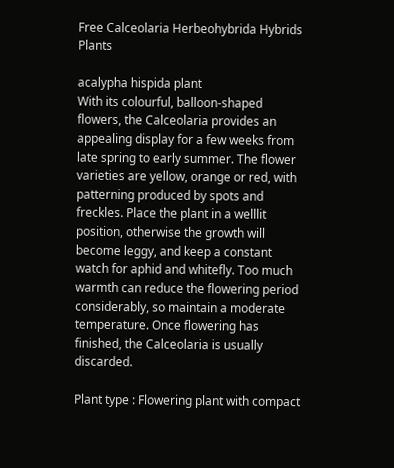Free Calceolaria Herbeohybrida Hybrids Plants

acalypha hispida plant
With its colourful, balloon-shaped flowers, the Calceolaria provides an appealing display for a few weeks from late spring to early summer. The flower varieties are yellow, orange or red, with patterning produced by spots and freckles. Place the plant in a welllit position, otherwise the growth will become leggy, and keep a constant watch for aphid and whitefly. Too much warmth can reduce the flowering period considerably, so maintain a moderate temperature. Once flowering has finished, the Calceolaria is usually discarded.

Plant type : Flowering plant with compact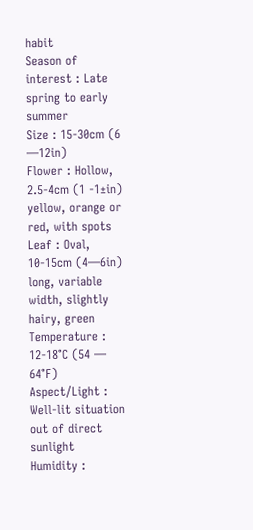habit
Season of interest : Late spring to early summer
Size : 15-30cm (6 —12in)
Flower : Hollow, 2.5-4cm (1 -1±in) yellow, orange or red, with spots
Leaf : Oval, 10-15cm (4—6in) long, variable width, slightly hairy, green
Temperature : 12-18°C (54 — 64°F)
Aspect/Light : Well-lit situation out of direct sunlight
Humidity :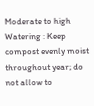Moderate to high
Watering : Keep compost evenly moist throughout year; do not allow to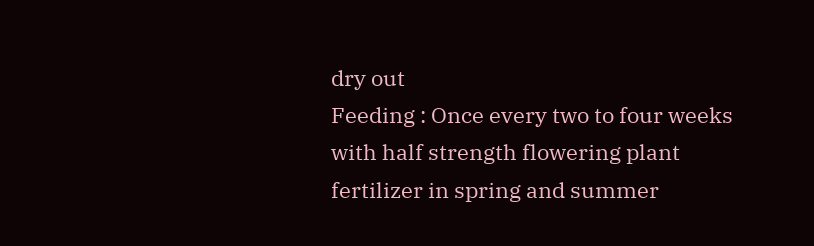dry out
Feeding : Once every two to four weeks with half strength flowering plant fertilizer in spring and summer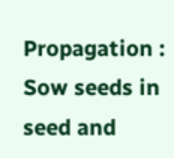Propagation : Sow seeds in seed and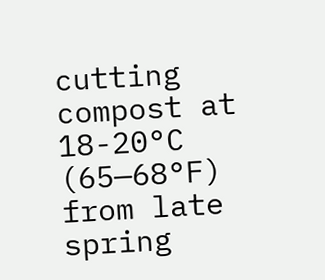cutting compost at 18-20°C (65—68°F) from late spring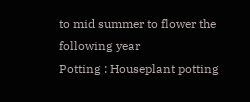to mid summer to flower the following year
Potting : Houseplant potting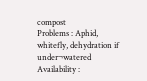compost
Problems : Aphid, whitefly, dehydration if under¬watered
Availability :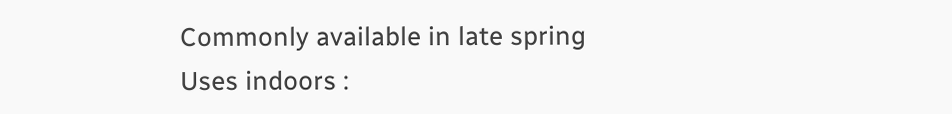Commonly available in late spring
Uses indoors :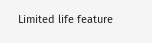Limited life feature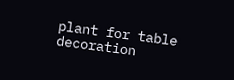plant for table decoration